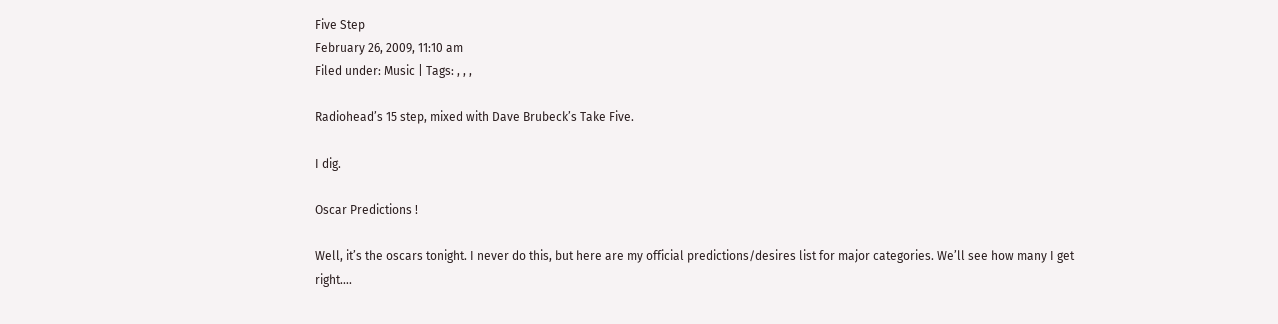Five Step
February 26, 2009, 11:10 am
Filed under: Music | Tags: , , ,

Radiohead’s 15 step, mixed with Dave Brubeck’s Take Five.

I dig.

Oscar Predictions !

Well, it’s the oscars tonight. I never do this, but here are my official predictions/desires list for major categories. We’ll see how many I get right….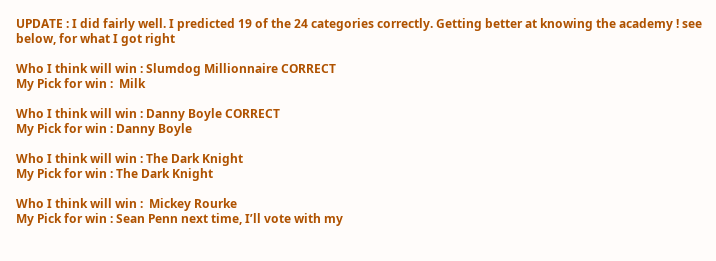UPDATE : I did fairly well. I predicted 19 of the 24 categories correctly. Getting better at knowing the academy ! see below, for what I got right

Who I think will win : Slumdog Millionnaire CORRECT
My Pick for win :  Milk

Who I think will win : Danny Boyle CORRECT
My Pick for win : Danny Boyle

Who I think will win : The Dark Knight
My Pick for win : The Dark Knight

Who I think will win :  Mickey Rourke
My Pick for win : Sean Penn next time, I’ll vote with my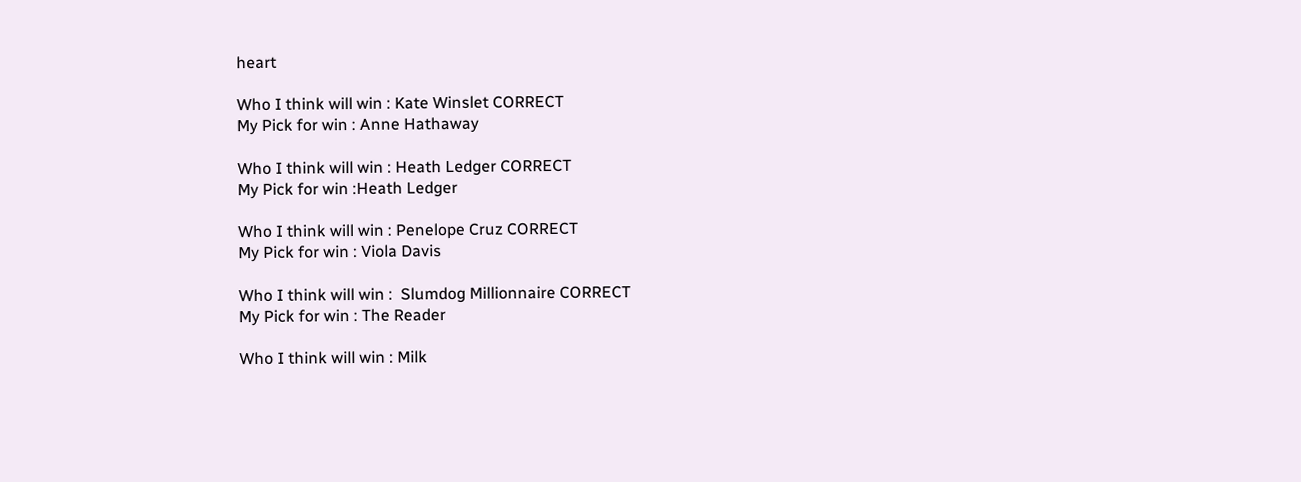heart

Who I think will win : Kate Winslet CORRECT
My Pick for win : Anne Hathaway

Who I think will win : Heath Ledger CORRECT
My Pick for win :Heath Ledger

Who I think will win : Penelope Cruz CORRECT
My Pick for win : Viola Davis

Who I think will win :  Slumdog Millionnaire CORRECT
My Pick for win : The Reader

Who I think will win : Milk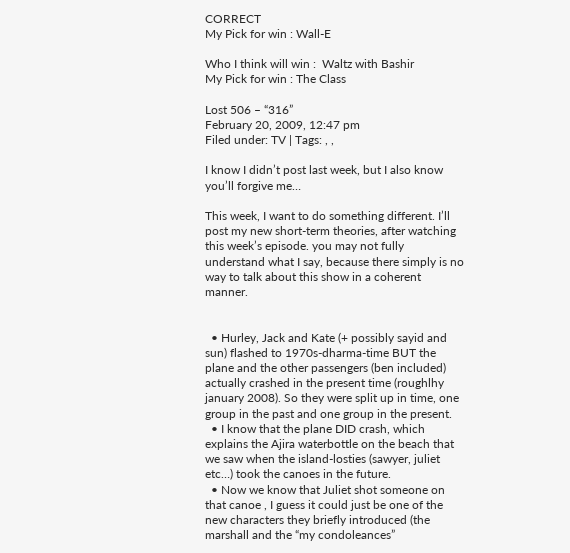CORRECT
My Pick for win : Wall-E

Who I think will win :  Waltz with Bashir
My Pick for win : The Class

Lost 506 – “316”
February 20, 2009, 12:47 pm
Filed under: TV | Tags: , ,

I know I didn’t post last week, but I also know you’ll forgive me…

This week, I want to do something different. I’ll post my new short-term theories, after watching this week’s episode. you may not fully understand what I say, because there simply is no way to talk about this show in a coherent manner.


  • Hurley, Jack and Kate (+ possibly sayid and sun) flashed to 1970s-dharma-time BUT the plane and the other passengers (ben included) actually crashed in the present time (roughlhy january 2008). So they were split up in time, one group in the past and one group in the present.
  • I know that the plane DID crash, which explains the Ajira waterbottle on the beach that we saw when the island-losties (sawyer, juliet etc…) took the canoes in the future.
  • Now we know that Juliet shot someone on that canoe , I guess it could just be one of the new characters they briefly introduced (the marshall and the “my condoleances”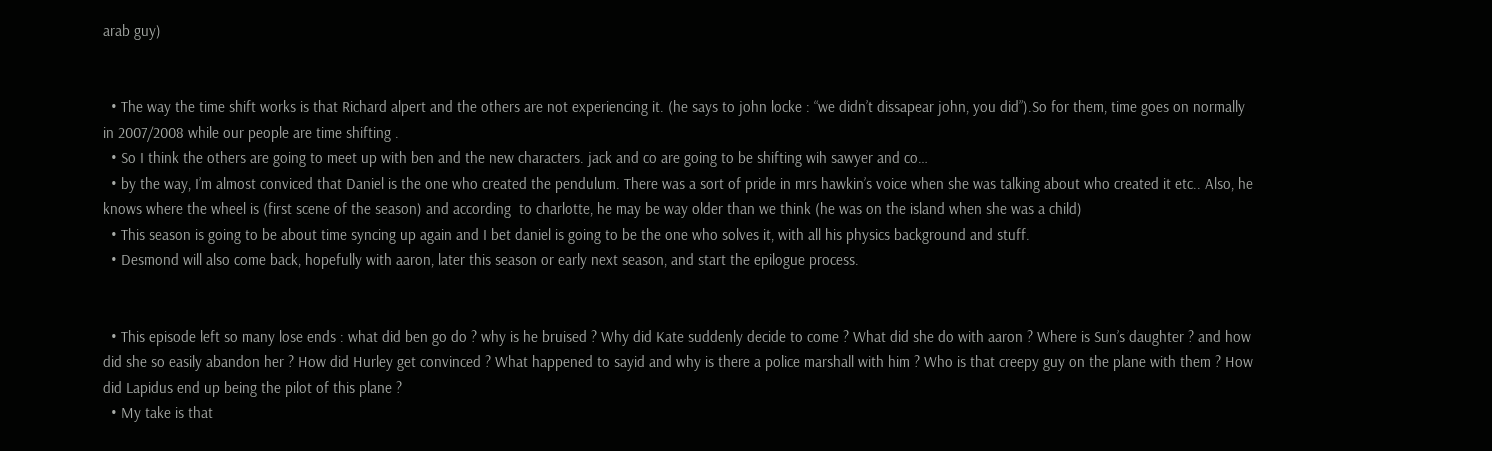arab guy)


  • The way the time shift works is that Richard alpert and the others are not experiencing it. (he says to john locke : “we didn’t dissapear john, you did”).So for them, time goes on normally in 2007/2008 while our people are time shifting .
  • So I think the others are going to meet up with ben and the new characters. jack and co are going to be shifting wih sawyer and co…
  • by the way, I’m almost conviced that Daniel is the one who created the pendulum. There was a sort of pride in mrs hawkin’s voice when she was talking about who created it etc.. Also, he knows where the wheel is (first scene of the season) and according  to charlotte, he may be way older than we think (he was on the island when she was a child)
  • This season is going to be about time syncing up again and I bet daniel is going to be the one who solves it, with all his physics background and stuff.
  • Desmond will also come back, hopefully with aaron, later this season or early next season, and start the epilogue process.


  • This episode left so many lose ends : what did ben go do ? why is he bruised ? Why did Kate suddenly decide to come ? What did she do with aaron ? Where is Sun’s daughter ? and how did she so easily abandon her ? How did Hurley get convinced ? What happened to sayid and why is there a police marshall with him ? Who is that creepy guy on the plane with them ? How did Lapidus end up being the pilot of this plane ?
  • My take is that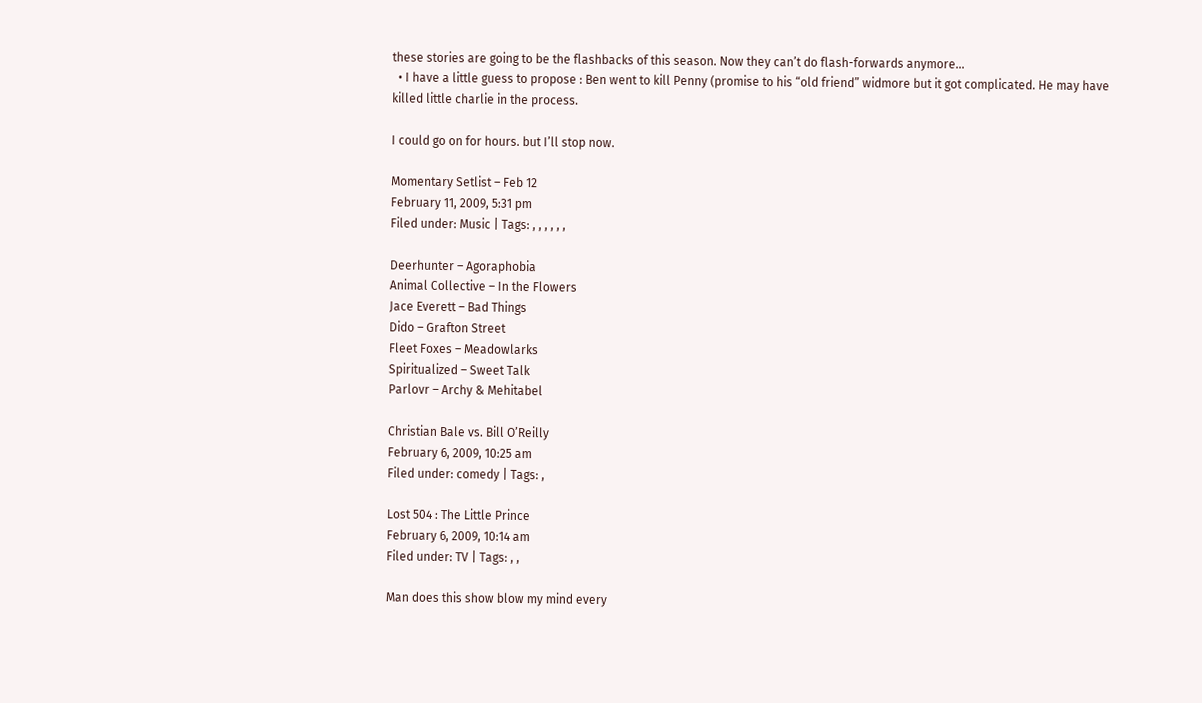these stories are going to be the flashbacks of this season. Now they can’t do flash-forwards anymore…
  • I have a little guess to propose : Ben went to kill Penny (promise to his “old friend” widmore but it got complicated. He may have killed little charlie in the process.

I could go on for hours. but I’ll stop now.

Momentary Setlist – Feb 12
February 11, 2009, 5:31 pm
Filed under: Music | Tags: , , , , , ,

Deerhunter – Agoraphobia
Animal Collective – In the Flowers
Jace Everett – Bad Things
Dido – Grafton Street
Fleet Foxes – Meadowlarks
Spiritualized – Sweet Talk
Parlovr – Archy & Mehitabel

Christian Bale vs. Bill O’Reilly
February 6, 2009, 10:25 am
Filed under: comedy | Tags: ,

Lost 504 : The Little Prince
February 6, 2009, 10:14 am
Filed under: TV | Tags: , ,

Man does this show blow my mind every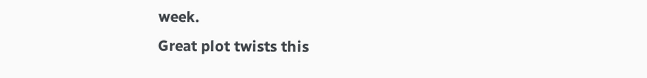week.
Great plot twists this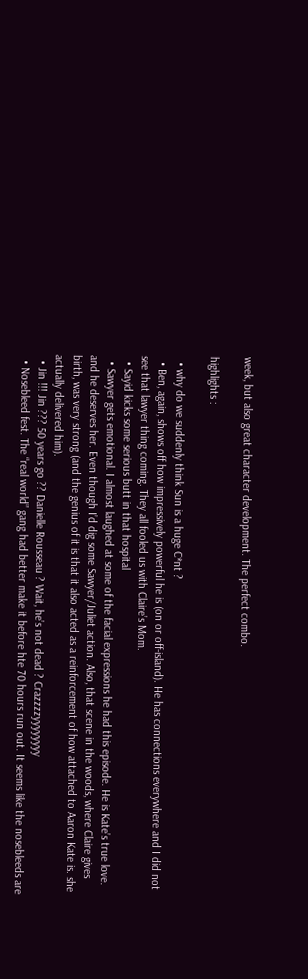week, but also great character development. The perfect combo.

highlights :

  • why do we suddenly think Sun is a huge C*nt ?
  • Ben, again, shows off how impressively powerful he is (on or off-island). He has connections everywhere and I did not see that lawyer thing coming. They all fooled us with Claire’s Mom.
  • Sayid kicks some serious butt in that hospital
  • Sawyer gets emotional. I almost laughed at some of the facial expressions he had this episode. He is Kate’s true love. and he deserves her. Even though I’d dig some Sawyer/Juliet action. Also, that scene in the woods, where Claire gives birth, was very strong (and the genius of it is that it also acted as a reinforcement of how attached to Aaron Kate is. she actually delivered him).
  • Jin !!! Jin ??? 50 years go ?? Danielle Rousseau ? Wait, he’s not dead ? Crazzzzyyyyyyyy
  • Nosebleed fest. The “real world” gang had better make it before hte 70 hours run out. It seems like the nosebleeds are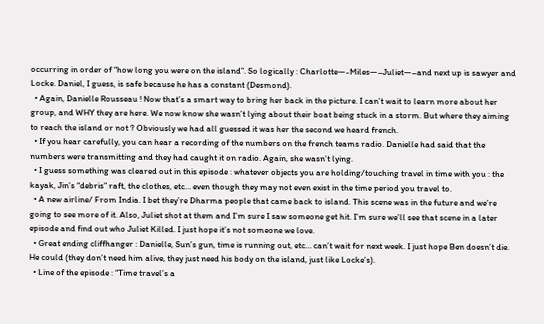occurring in order of “how long you were on the island”. So logically : Charlotte—-Miles—–Juliet—–and next up is sawyer and Locke. Daniel, I guess, is safe because he has a constant (Desmond).
  • Again, Danielle Rousseau ! Now that’s a smart way to bring her back in the picture. I can’t wait to learn more about her group, and WHY they are here. We now know she wasn’t lying about their boat being stuck in a storm. But where they aiming to reach the island or not ? Obviously we had all guessed it was her the second we heard french.
  • If you hear carefully, you can hear a recording of the numbers on the french teams radio. Danielle had said that the numbers were transmitting and they had caught it on radio. Again, she wasn’t lying.
  • I guess something was cleared out in this episode : whatever objects you are holding/touching travel in time with you : the kayak, Jin’s “debris” raft, the clothes, etc… even though they may not even exist in the time period you travel to.
  • A new airline/ From India. I bet they’re Dharma people that came back to island. This scene was in the future and we’re going to see more of it. Also, Juliet shot at them and I’m sure I saw someone get hit. I’m sure we’ll see that scene in a later episode and find out who Juliet Killed. I just hope it’s not someone we love.
  • Great ending cliffhanger : Danielle, Sun’s gun, time is running out, etc… can’t wait for next week. I just hope Ben doesn’t die. He could (they don’t need him alive, they just need his body on the island, just like Locke’s).
  • Line of the episode : “Time travel’s a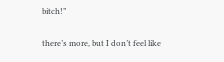bitch!”

there’s more, but I don’t feel like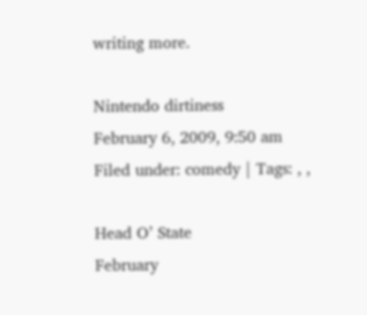writing more.

Nintendo dirtiness
February 6, 2009, 9:50 am
Filed under: comedy | Tags: , ,

Head O’ State
February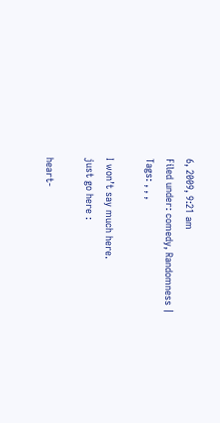6, 2009, 9:21 am
Filed under: comedy, Randomness | Tags: , , ,

I won’t say much here.
just go here :

heart-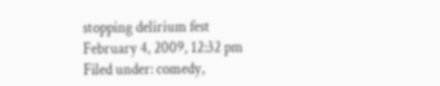stopping delirium fest
February 4, 2009, 12:32 pm
Filed under: comedy,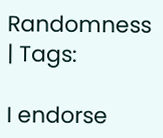Randomness | Tags:

I endorse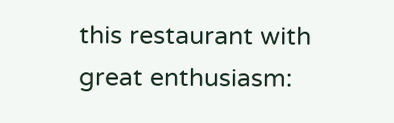this restaurant with great enthusiasm: